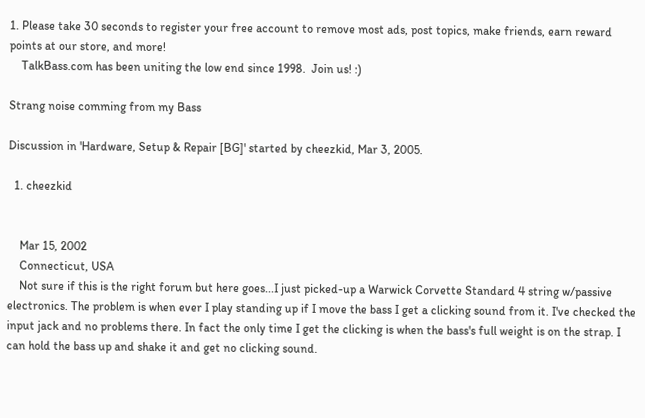1. Please take 30 seconds to register your free account to remove most ads, post topics, make friends, earn reward points at our store, and more!
    TalkBass.com has been uniting the low end since 1998.  Join us! :)

Strang noise comming from my Bass

Discussion in 'Hardware, Setup & Repair [BG]' started by cheezkid, Mar 3, 2005.

  1. cheezkid


    Mar 15, 2002
    Connecticut, USA
    Not sure if this is the right forum but here goes...I just picked-up a Warwick Corvette Standard 4 string w/passive electronics. The problem is when ever I play standing up if I move the bass I get a clicking sound from it. I've checked the input jack and no problems there. In fact the only time I get the clicking is when the bass's full weight is on the strap. I can hold the bass up and shake it and get no clicking sound.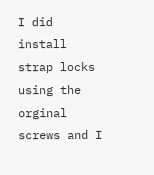I did install strap locks using the orginal screws and I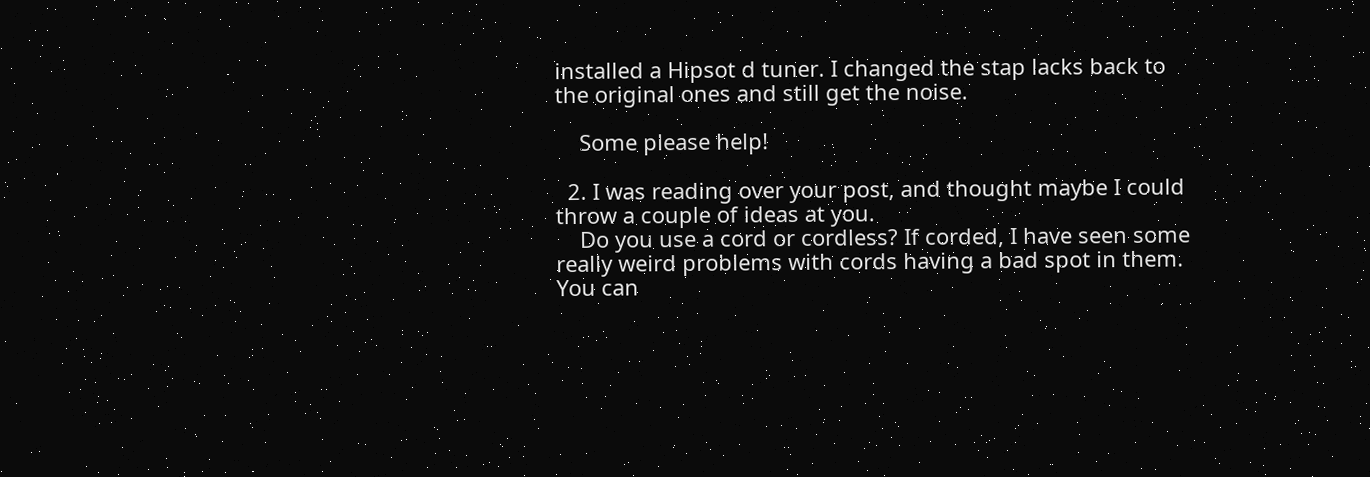installed a Hipsot d tuner. I changed the stap lacks back to the original ones and still get the noise.

    Some please help!

  2. I was reading over your post, and thought maybe I could throw a couple of ideas at you.
    Do you use a cord or cordless? If corded, I have seen some really weird problems with cords having a bad spot in them. You can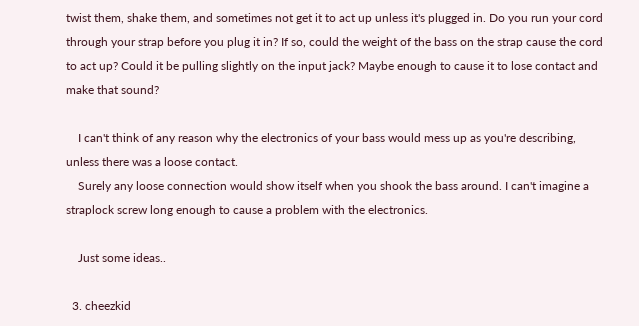twist them, shake them, and sometimes not get it to act up unless it's plugged in. Do you run your cord through your strap before you plug it in? If so, could the weight of the bass on the strap cause the cord to act up? Could it be pulling slightly on the input jack? Maybe enough to cause it to lose contact and make that sound?

    I can't think of any reason why the electronics of your bass would mess up as you're describing, unless there was a loose contact.
    Surely any loose connection would show itself when you shook the bass around. I can't imagine a straplock screw long enough to cause a problem with the electronics.

    Just some ideas..

  3. cheezkid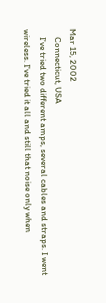Mar 15, 2002
    Connecticut, USA
    I've tried two different amps, several cables and straps. I went wireless. I've tried it all and still that noise only when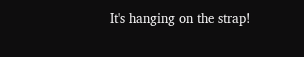It's hanging on the strap!